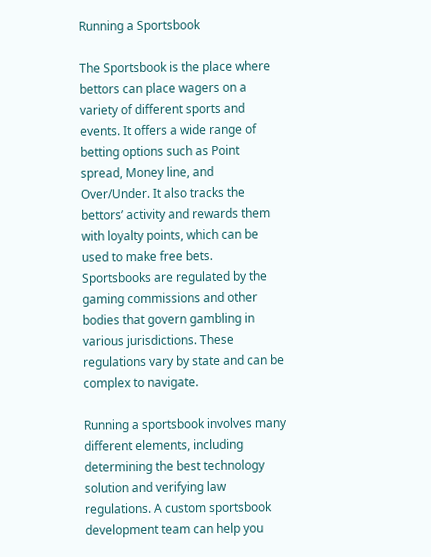Running a Sportsbook

The Sportsbook is the place where bettors can place wagers on a variety of different sports and events. It offers a wide range of betting options such as Point spread, Money line, and Over/Under. It also tracks the bettors’ activity and rewards them with loyalty points, which can be used to make free bets. Sportsbooks are regulated by the gaming commissions and other bodies that govern gambling in various jurisdictions. These regulations vary by state and can be complex to navigate.

Running a sportsbook involves many different elements, including determining the best technology solution and verifying law regulations. A custom sportsbook development team can help you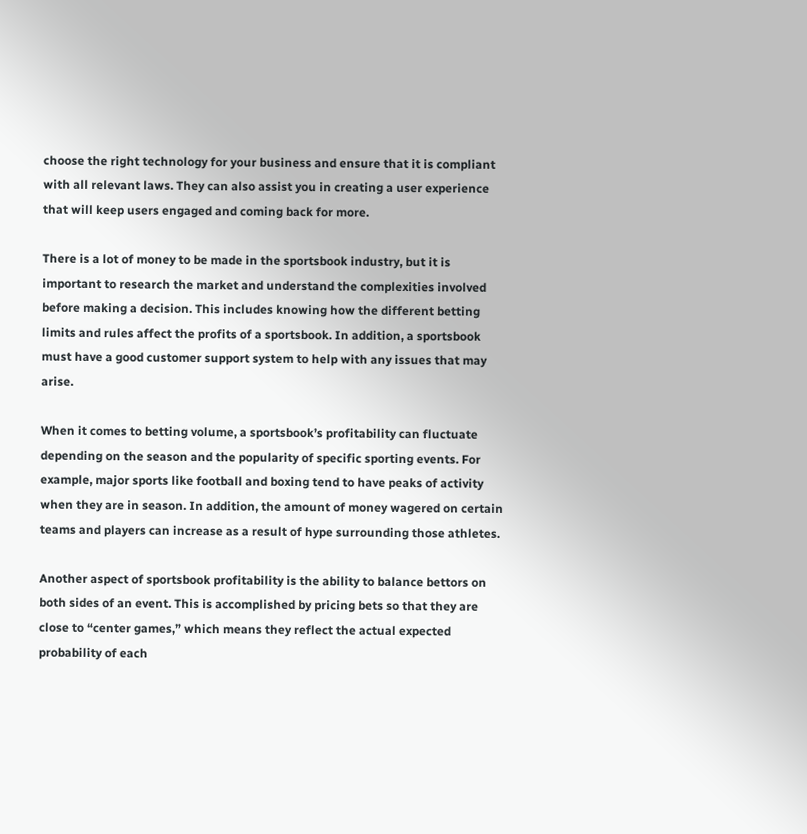choose the right technology for your business and ensure that it is compliant with all relevant laws. They can also assist you in creating a user experience that will keep users engaged and coming back for more.

There is a lot of money to be made in the sportsbook industry, but it is important to research the market and understand the complexities involved before making a decision. This includes knowing how the different betting limits and rules affect the profits of a sportsbook. In addition, a sportsbook must have a good customer support system to help with any issues that may arise.

When it comes to betting volume, a sportsbook’s profitability can fluctuate depending on the season and the popularity of specific sporting events. For example, major sports like football and boxing tend to have peaks of activity when they are in season. In addition, the amount of money wagered on certain teams and players can increase as a result of hype surrounding those athletes.

Another aspect of sportsbook profitability is the ability to balance bettors on both sides of an event. This is accomplished by pricing bets so that they are close to “center games,” which means they reflect the actual expected probability of each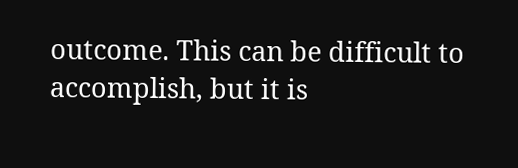outcome. This can be difficult to accomplish, but it is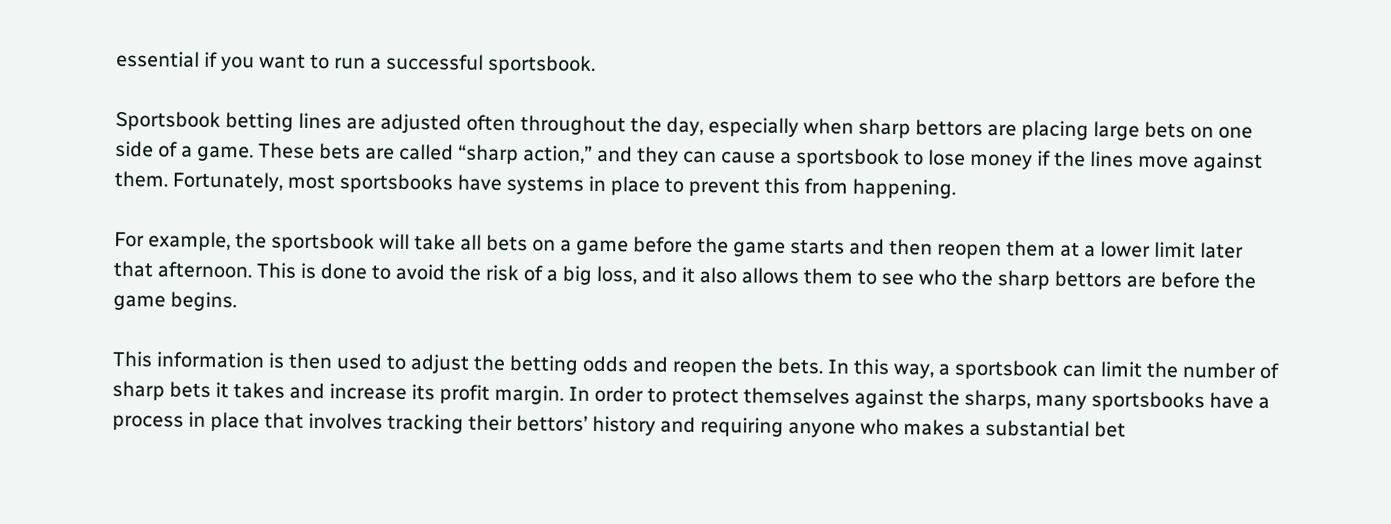essential if you want to run a successful sportsbook.

Sportsbook betting lines are adjusted often throughout the day, especially when sharp bettors are placing large bets on one side of a game. These bets are called “sharp action,” and they can cause a sportsbook to lose money if the lines move against them. Fortunately, most sportsbooks have systems in place to prevent this from happening.

For example, the sportsbook will take all bets on a game before the game starts and then reopen them at a lower limit later that afternoon. This is done to avoid the risk of a big loss, and it also allows them to see who the sharp bettors are before the game begins.

This information is then used to adjust the betting odds and reopen the bets. In this way, a sportsbook can limit the number of sharp bets it takes and increase its profit margin. In order to protect themselves against the sharps, many sportsbooks have a process in place that involves tracking their bettors’ history and requiring anyone who makes a substantial bet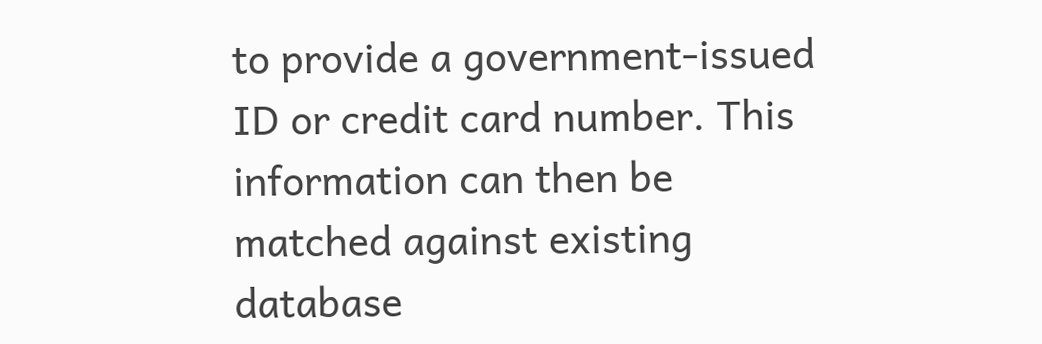to provide a government-issued ID or credit card number. This information can then be matched against existing database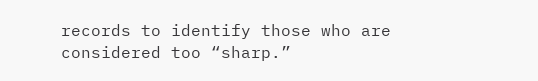records to identify those who are considered too “sharp.”